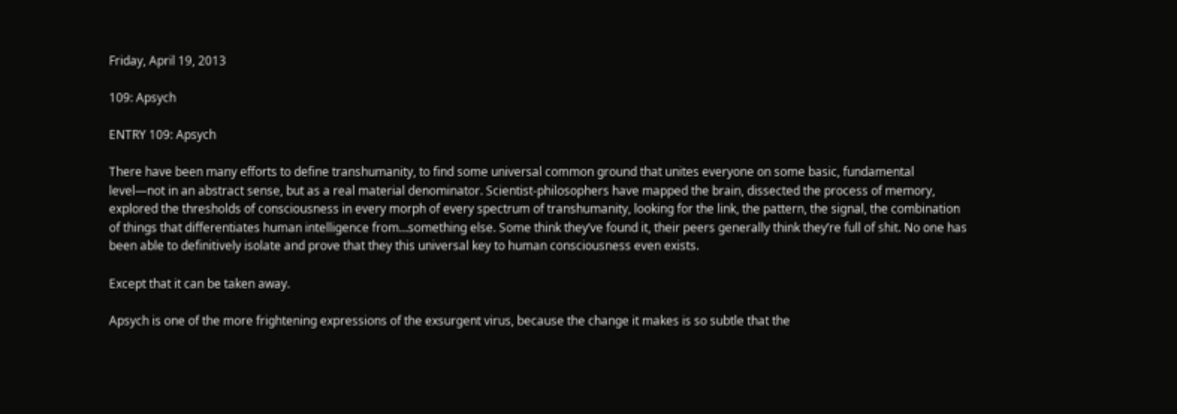Friday, April 19, 2013

109: Apsych

ENTRY 109: Apsych

There have been many efforts to define transhumanity, to find some universal common ground that unites everyone on some basic, fundamental level—not in an abstract sense, but as a real material denominator. Scientist-philosophers have mapped the brain, dissected the process of memory, explored the thresholds of consciousness in every morph of every spectrum of transhumanity, looking for the link, the pattern, the signal, the combination of things that differentiates human intelligence from…something else. Some think they’ve found it, their peers generally think they’re full of shit. No one has been able to definitively isolate and prove that they this universal key to human consciousness even exists.

Except that it can be taken away.

Apsych is one of the more frightening expressions of the exsurgent virus, because the change it makes is so subtle that the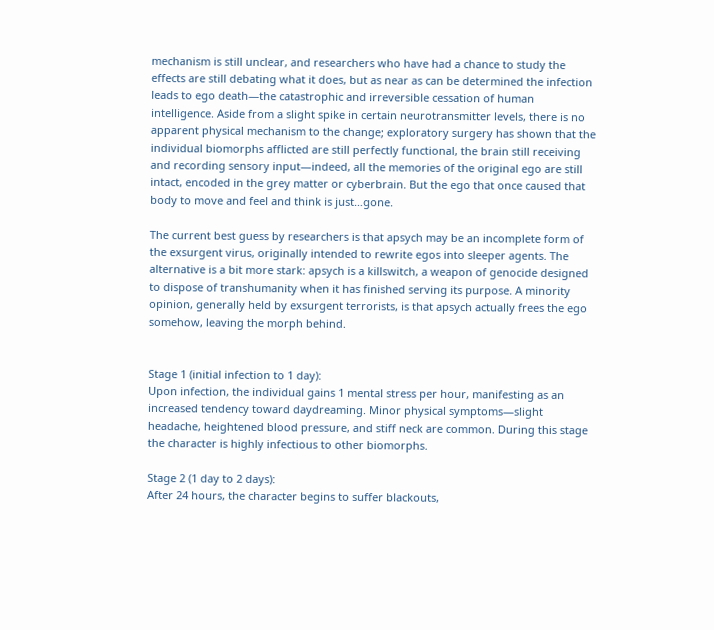mechanism is still unclear, and researchers who have had a chance to study the effects are still debating what it does, but as near as can be determined the infection leads to ego death—the catastrophic and irreversible cessation of human intelligence. Aside from a slight spike in certain neurotransmitter levels, there is no apparent physical mechanism to the change; exploratory surgery has shown that the individual biomorphs afflicted are still perfectly functional, the brain still receiving and recording sensory input—indeed, all the memories of the original ego are still intact, encoded in the grey matter or cyberbrain. But the ego that once caused that body to move and feel and think is just…gone.

The current best guess by researchers is that apsych may be an incomplete form of the exsurgent virus, originally intended to rewrite egos into sleeper agents. The alternative is a bit more stark: apsych is a killswitch, a weapon of genocide designed to dispose of transhumanity when it has finished serving its purpose. A minority opinion, generally held by exsurgent terrorists, is that apsych actually frees the ego somehow, leaving the morph behind.


Stage 1 (initial infection to 1 day):
Upon infection, the individual gains 1 mental stress per hour, manifesting as an increased tendency toward daydreaming. Minor physical symptoms—slight headache, heightened blood pressure, and stiff neck are common. During this stage the character is highly infectious to other biomorphs.

Stage 2 (1 day to 2 days):
After 24 hours, the character begins to suffer blackouts,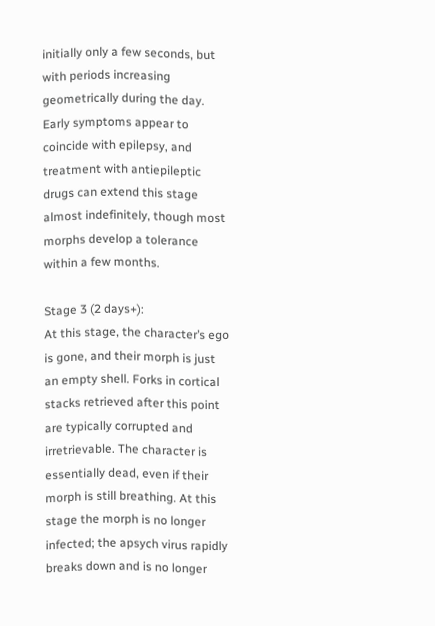initially only a few seconds, but with periods increasing geometrically during the day. Early symptoms appear to coincide with epilepsy, and treatment with antiepileptic drugs can extend this stage almost indefinitely, though most morphs develop a tolerance within a few months.

Stage 3 (2 days+):
At this stage, the character’s ego is gone, and their morph is just an empty shell. Forks in cortical stacks retrieved after this point are typically corrupted and irretrievable. The character is essentially dead, even if their morph is still breathing. At this stage the morph is no longer infected; the apsych virus rapidly breaks down and is no longer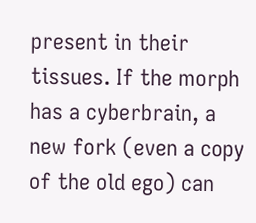present in their tissues. If the morph has a cyberbrain, a new fork (even a copy of the old ego) can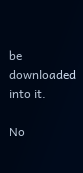be downloaded into it.

No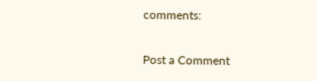comments:

Post a Comment